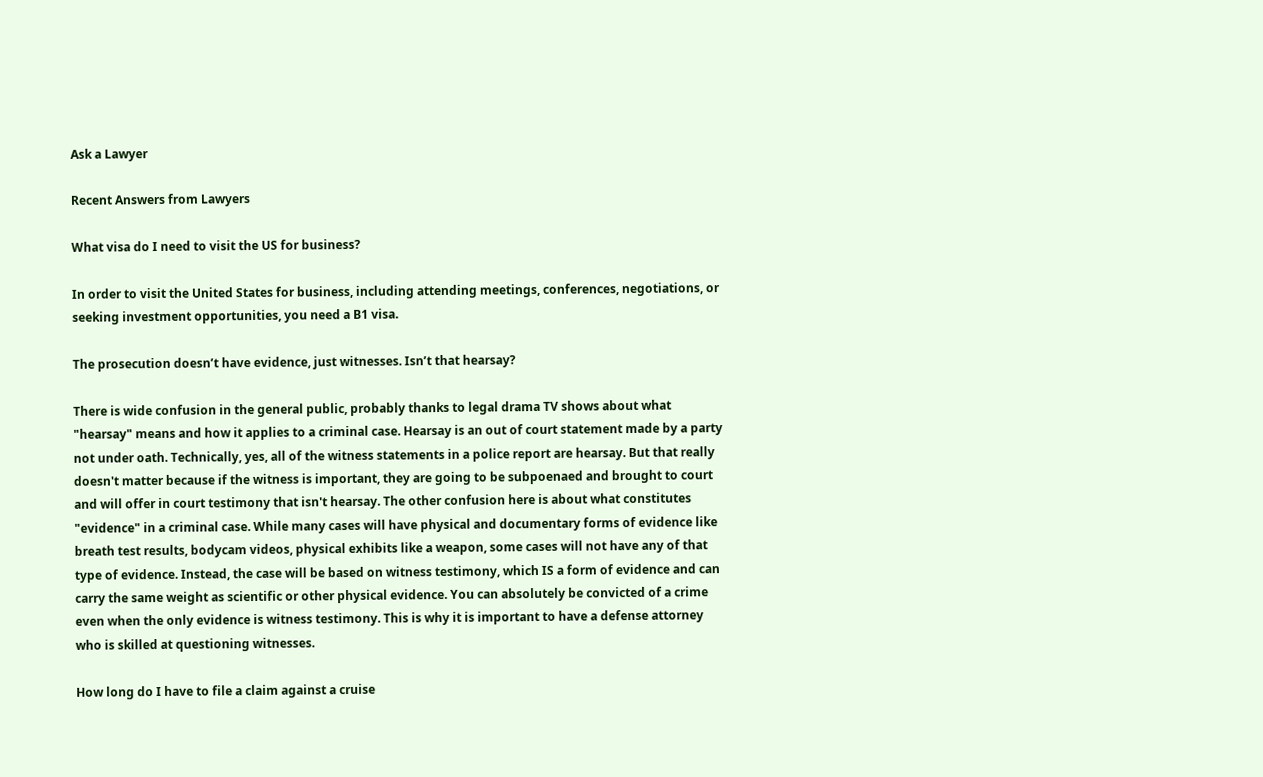Ask a Lawyer

Recent Answers from Lawyers

What visa do I need to visit the US for business?

In order to visit the United States for business, including attending meetings, conferences, negotiations, or seeking investment opportunities, you need a B1 visa.

The prosecution doesn’t have evidence, just witnesses. Isn’t that hearsay?

There is wide confusion in the general public, probably thanks to legal drama TV shows about what "hearsay" means and how it applies to a criminal case. Hearsay is an out of court statement made by a party not under oath. Technically, yes, all of the witness statements in a police report are hearsay. But that really doesn't matter because if the witness is important, they are going to be subpoenaed and brought to court and will offer in court testimony that isn't hearsay. The other confusion here is about what constitutes "evidence" in a criminal case. While many cases will have physical and documentary forms of evidence like breath test results, bodycam videos, physical exhibits like a weapon, some cases will not have any of that type of evidence. Instead, the case will be based on witness testimony, which IS a form of evidence and can carry the same weight as scientific or other physical evidence. You can absolutely be convicted of a crime even when the only evidence is witness testimony. This is why it is important to have a defense attorney who is skilled at questioning witnesses.

How long do I have to file a claim against a cruise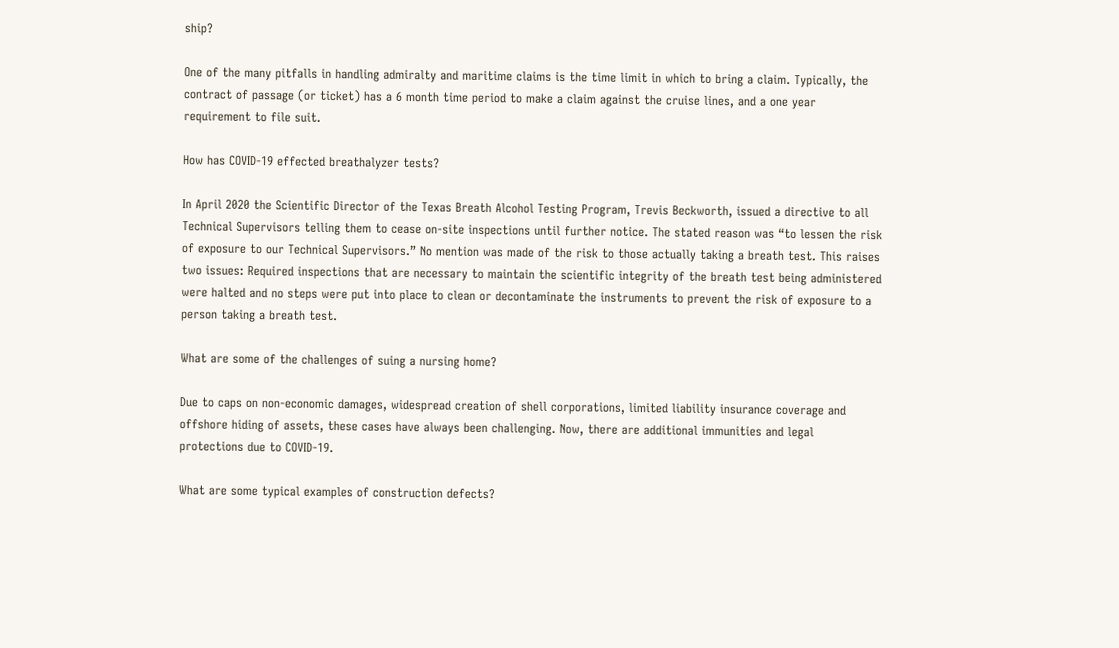ship?

One of the many pitfalls in handling admiralty and maritime claims is the time limit in which to bring a claim. Typically, the contract of passage (or ticket) has a 6 month time period to make a claim against the cruise lines, and a one year requirement to file suit.

How has COVID-19 effected breathalyzer tests?

In April 2020 the Scientific Director of the Texas Breath Alcohol Testing Program, Trevis Beckworth, issued a directive to all Technical Supervisors telling them to cease on-site inspections until further notice. The stated reason was “to lessen the risk of exposure to our Technical Supervisors.” No mention was made of the risk to those actually taking a breath test. This raises two issues: Required inspections that are necessary to maintain the scientific integrity of the breath test being administered were halted and no steps were put into place to clean or decontaminate the instruments to prevent the risk of exposure to a person taking a breath test.

What are some of the challenges of suing a nursing home?

Due to caps on non-economic damages, widespread creation of shell corporations, limited liability insurance coverage and offshore hiding of assets, these cases have always been challenging. Now, there are additional immunities and legal protections due to COVID-19.

What are some typical examples of construction defects?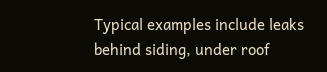Typical examples include leaks behind siding, under roof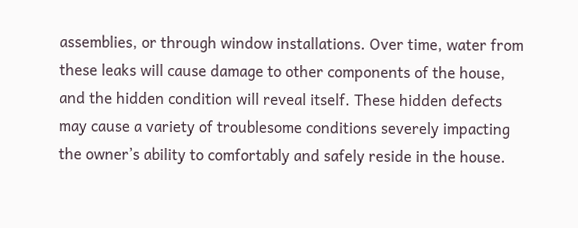assemblies, or through window installations. Over time, water from these leaks will cause damage to other components of the house, and the hidden condition will reveal itself. These hidden defects may cause a variety of troublesome conditions severely impacting the owner’s ability to comfortably and safely reside in the house.